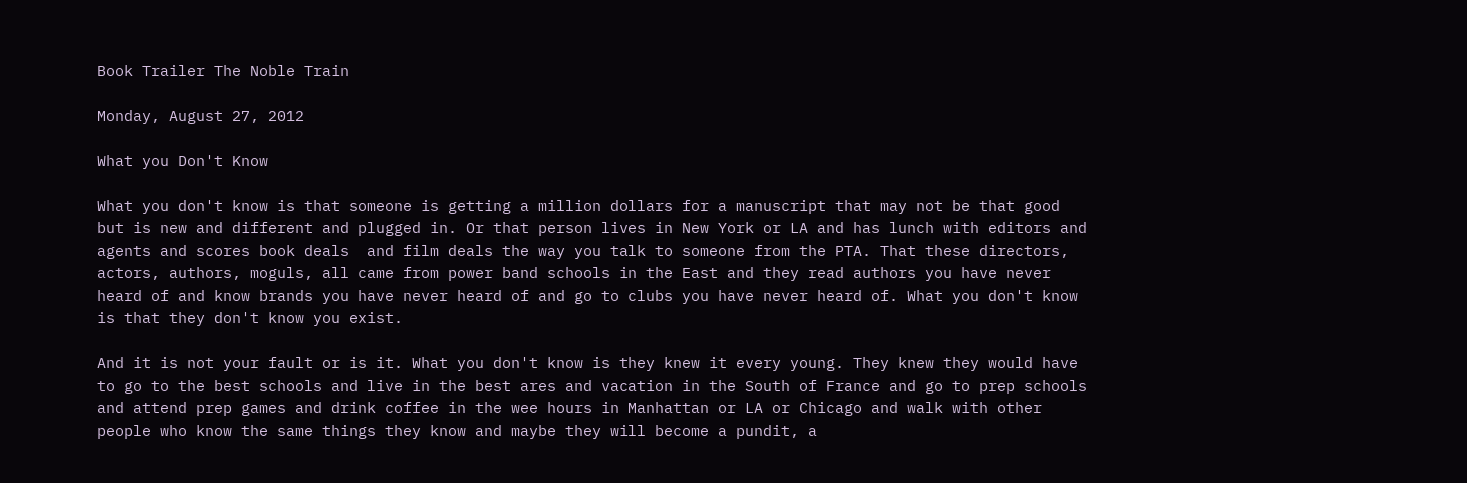Book Trailer The Noble Train

Monday, August 27, 2012

What you Don't Know

What you don't know is that someone is getting a million dollars for a manuscript that may not be that good but is new and different and plugged in. Or that person lives in New York or LA and has lunch with editors and agents and scores book deals  and film deals the way you talk to someone from the PTA. That these directors, actors, authors, moguls, all came from power band schools in the East and they read authors you have never heard of and know brands you have never heard of and go to clubs you have never heard of. What you don't know is that they don't know you exist.

And it is not your fault or is it. What you don't know is they knew it every young. They knew they would have to go to the best schools and live in the best ares and vacation in the South of France and go to prep schools and attend prep games and drink coffee in the wee hours in Manhattan or LA or Chicago and walk with other people who know the same things they know and maybe they will become a pundit, a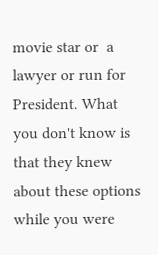movie star or  a lawyer or run for President. What you don't know is that they knew about these options while you were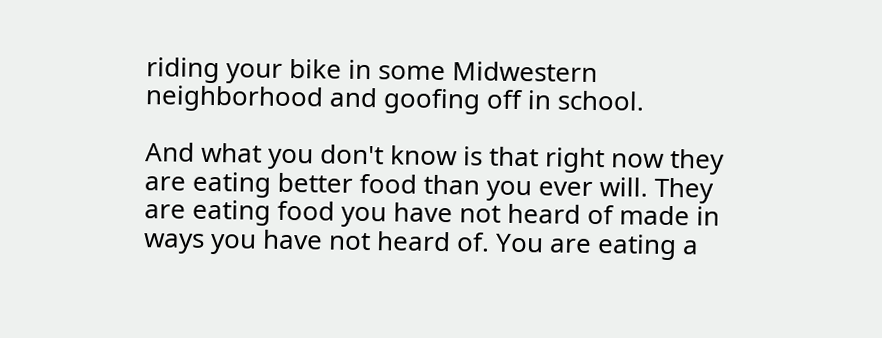riding your bike in some Midwestern neighborhood and goofing off in school.

And what you don't know is that right now they are eating better food than you ever will. They are eating food you have not heard of made in ways you have not heard of. You are eating a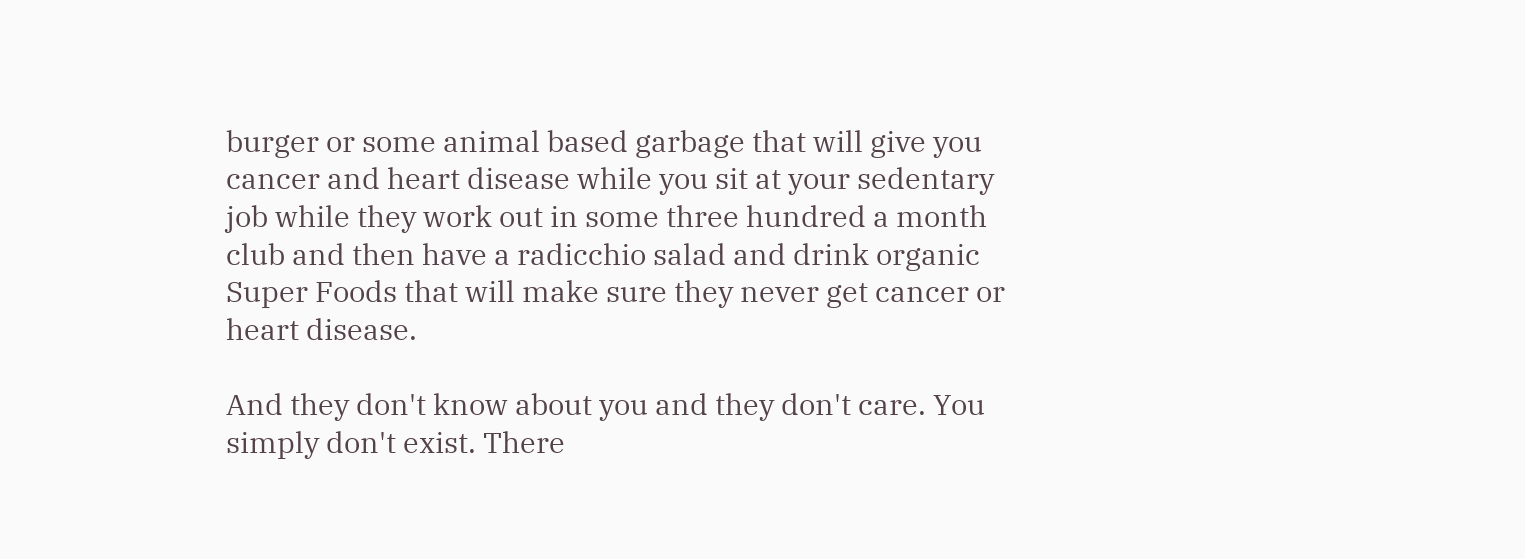burger or some animal based garbage that will give you cancer and heart disease while you sit at your sedentary job while they work out in some three hundred a month club and then have a radicchio salad and drink organic Super Foods that will make sure they never get cancer or heart disease.

And they don't know about you and they don't care. You simply don't exist. There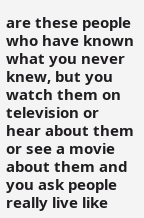are these people who have known what you never knew, but you watch them on television or hear about them or see a movie about them and you ask people really live like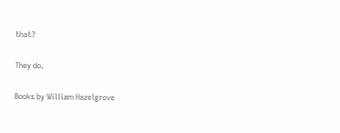that?

They do.

Books by William Hazelgrove